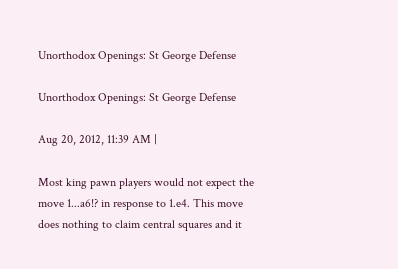Unorthodox Openings: St George Defense

Unorthodox Openings: St George Defense

Aug 20, 2012, 11:39 AM |

Most king pawn players would not expect the move 1...a6!? in response to 1.e4. This move does nothing to claim central squares and it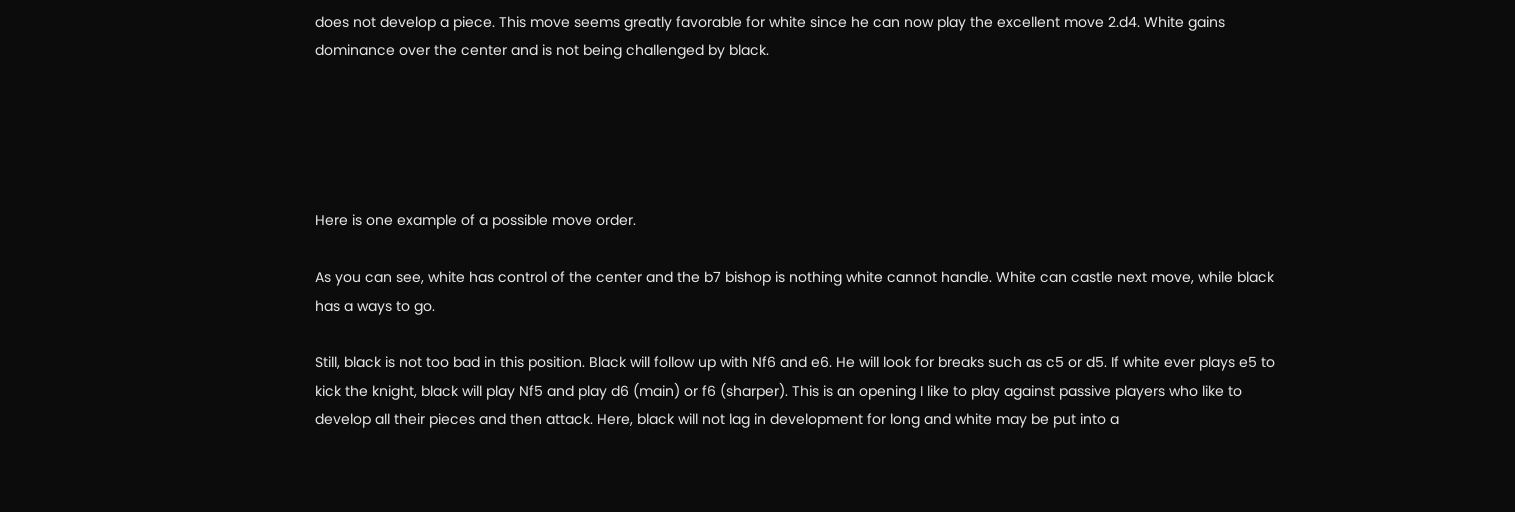does not develop a piece. This move seems greatly favorable for white since he can now play the excellent move 2.d4. White gains dominance over the center and is not being challenged by black.





Here is one example of a possible move order.

As you can see, white has control of the center and the b7 bishop is nothing white cannot handle. White can castle next move, while black has a ways to go.

Still, black is not too bad in this position. Black will follow up with Nf6 and e6. He will look for breaks such as c5 or d5. If white ever plays e5 to kick the knight, black will play Nf5 and play d6 (main) or f6 (sharper). This is an opening I like to play against passive players who like to develop all their pieces and then attack. Here, black will not lag in development for long and white may be put into a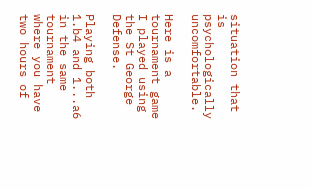situation that is psychologically uncomfortable.

Here is a tournament game I played using the St George Defense.

Playing both 1.b4 and 1...a6 in the same tournament where you have two hours of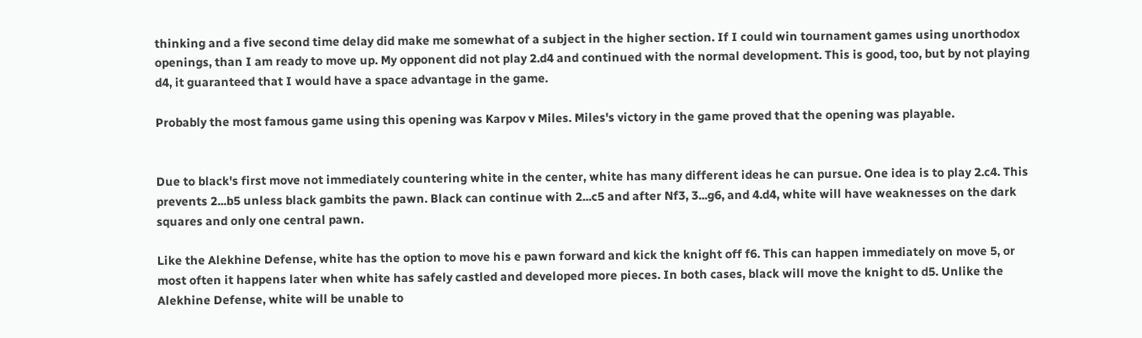thinking and a five second time delay did make me somewhat of a subject in the higher section. If I could win tournament games using unorthodox openings, than I am ready to move up. My opponent did not play 2.d4 and continued with the normal development. This is good, too, but by not playing d4, it guaranteed that I would have a space advantage in the game.

Probably the most famous game using this opening was Karpov v Miles. Miles's victory in the game proved that the opening was playable.


Due to black's first move not immediately countering white in the center, white has many different ideas he can pursue. One idea is to play 2.c4. This prevents 2...b5 unless black gambits the pawn. Black can continue with 2...c5 and after Nf3, 3...g6, and 4.d4, white will have weaknesses on the dark squares and only one central pawn.

Like the Alekhine Defense, white has the option to move his e pawn forward and kick the knight off f6. This can happen immediately on move 5, or most often it happens later when white has safely castled and developed more pieces. In both cases, black will move the knight to d5. Unlike the Alekhine Defense, white will be unable to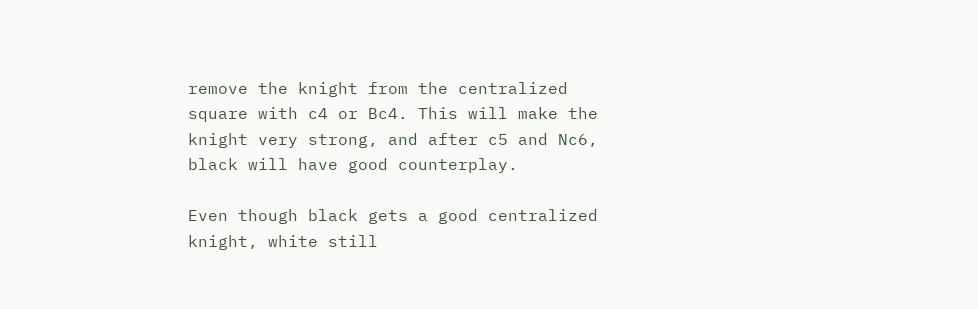remove the knight from the centralized square with c4 or Bc4. This will make the knight very strong, and after c5 and Nc6, black will have good counterplay.

Even though black gets a good centralized knight, white still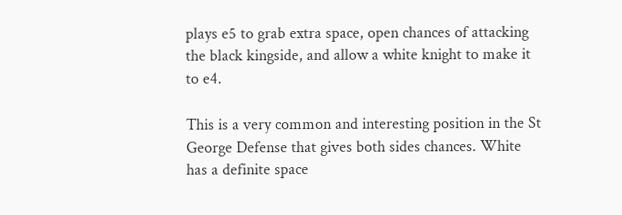plays e5 to grab extra space, open chances of attacking the black kingside, and allow a white knight to make it to e4.

This is a very common and interesting position in the St George Defense that gives both sides chances. White has a definite space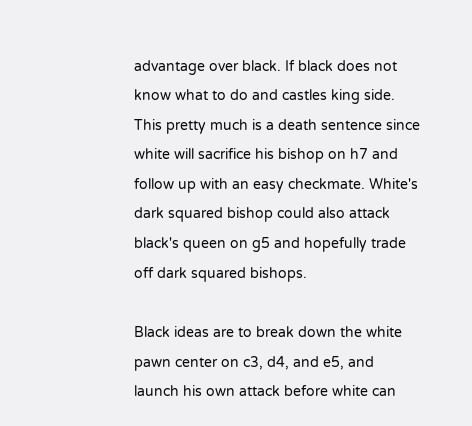advantage over black. If black does not know what to do and castles king side. This pretty much is a death sentence since white will sacrifice his bishop on h7 and follow up with an easy checkmate. White's dark squared bishop could also attack black's queen on g5 and hopefully trade off dark squared bishops.

Black ideas are to break down the white pawn center on c3, d4, and e5, and launch his own attack before white can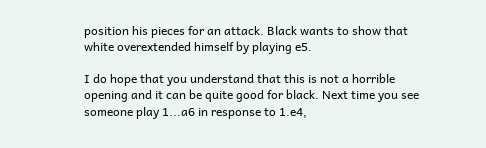position his pieces for an attack. Black wants to show that white overextended himself by playing e5.

I do hope that you understand that this is not a horrible opening and it can be quite good for black. Next time you see someone play 1...a6 in response to 1.e4,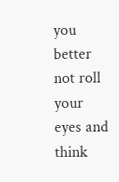you better not roll your eyes and think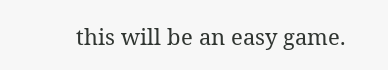this will be an easy game.